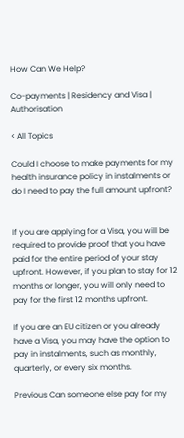How Can We Help?

Co-payments | Residency and Visa | Authorisation

< All Topics

Could I choose to make payments for my health insurance policy in instalments or do I need to pay the full amount upfront?


If you are applying for a Visa, you will be required to provide proof that you have paid for the entire period of your stay upfront. However, if you plan to stay for 12 months or longer, you will only need to pay for the first 12 months upfront.

If you are an EU citizen or you already have a Visa, you may have the option to pay in instalments, such as monthly, quarterly, or every six months.

Previous Can someone else pay for my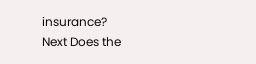insurance?
Next Does the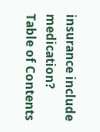insurance include medication?
Table of Contents